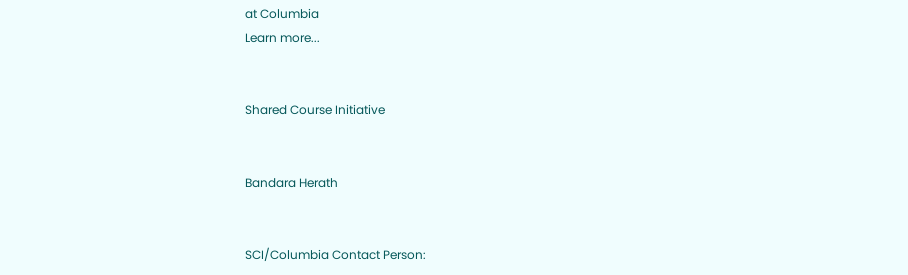at Columbia
Learn more...


Shared Course Initiative


Bandara Herath


SCI/Columbia Contact Person: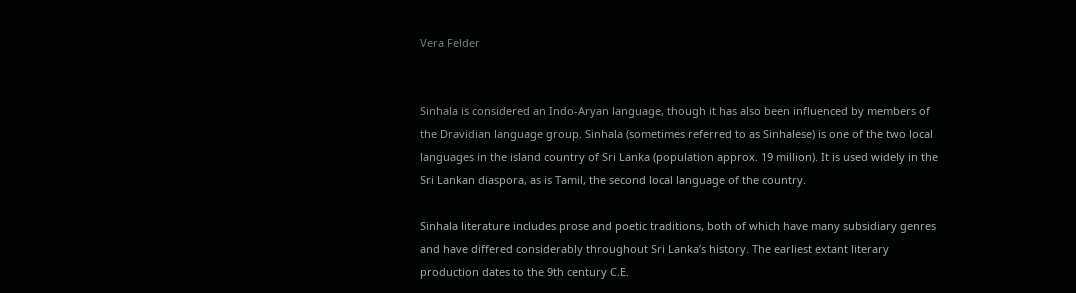Vera Felder


Sinhala is considered an Indo-Aryan language, though it has also been influenced by members of the Dravidian language group. Sinhala (sometimes referred to as Sinhalese) is one of the two local languages in the island country of Sri Lanka (population approx. 19 million). It is used widely in the Sri Lankan diaspora, as is Tamil, the second local language of the country.

Sinhala literature includes prose and poetic traditions, both of which have many subsidiary genres and have differed considerably throughout Sri Lanka’s history. The earliest extant literary production dates to the 9th century C.E.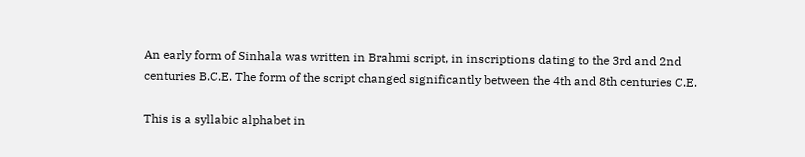An early form of Sinhala was written in Brahmi script, in inscriptions dating to the 3rd and 2nd centuries B.C.E. The form of the script changed significantly between the 4th and 8th centuries C.E.

This is a syllabic alphabet in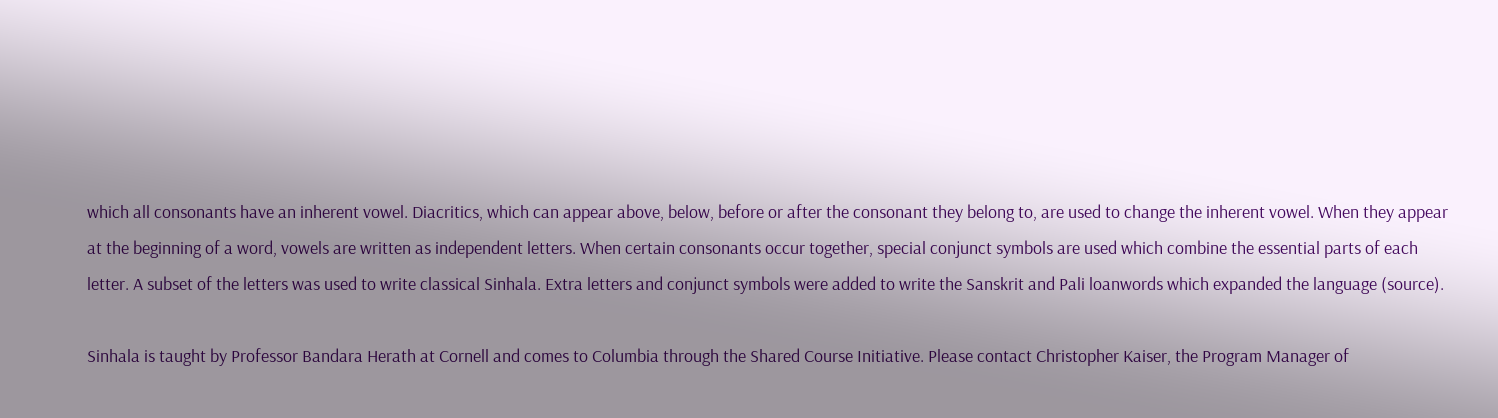which all consonants have an inherent vowel. Diacritics, which can appear above, below, before or after the consonant they belong to, are used to change the inherent vowel. When they appear at the beginning of a word, vowels are written as independent letters. When certain consonants occur together, special conjunct symbols are used which combine the essential parts of each letter. A subset of the letters was used to write classical Sinhala. Extra letters and conjunct symbols were added to write the Sanskrit and Pali loanwords which expanded the language (source).

Sinhala is taught by Professor Bandara Herath at Cornell and comes to Columbia through the Shared Course Initiative. Please contact Christopher Kaiser, the Program Manager of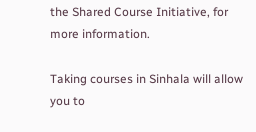the Shared Course Initiative, for more information.

Taking courses in Sinhala will allow you to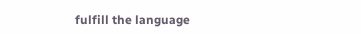fulfill the language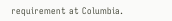requirement at Columbia.